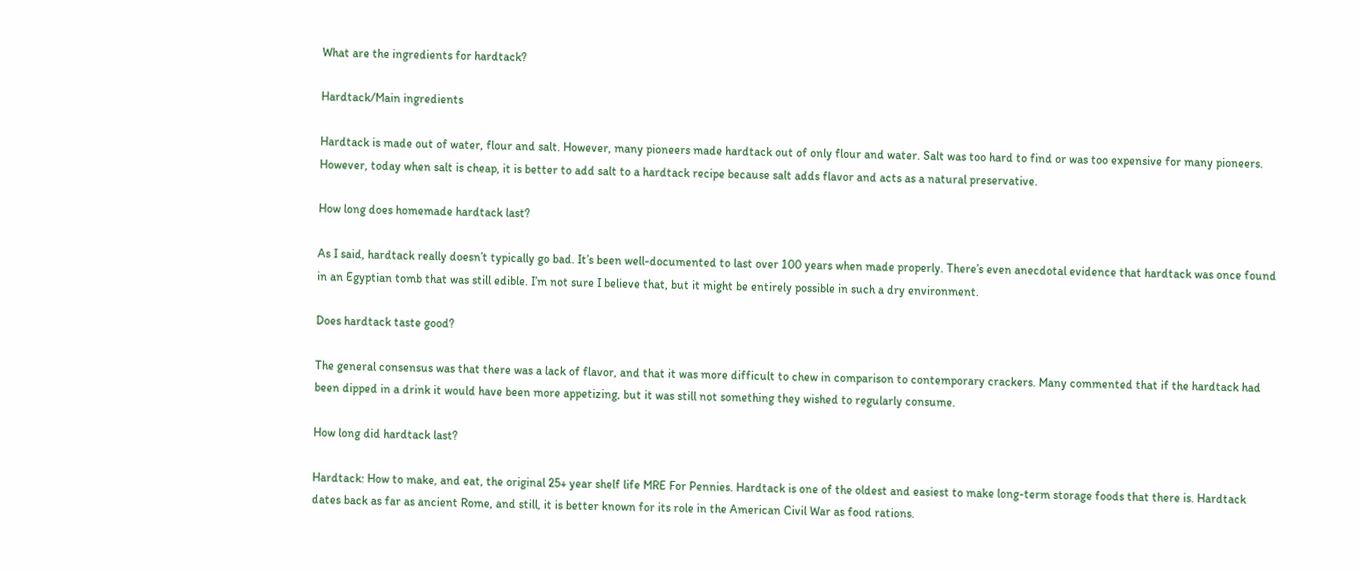What are the ingredients for hardtack?

Hardtack/Main ingredients

Hardtack is made out of water, flour and salt. However, many pioneers made hardtack out of only flour and water. Salt was too hard to find or was too expensive for many pioneers. However, today when salt is cheap, it is better to add salt to a hardtack recipe because salt adds flavor and acts as a natural preservative.

How long does homemade hardtack last?

As I said, hardtack really doesn’t typically go bad. It’s been well-documented to last over 100 years when made properly. There’s even anecdotal evidence that hardtack was once found in an Egyptian tomb that was still edible. I’m not sure I believe that, but it might be entirely possible in such a dry environment.

Does hardtack taste good?

The general consensus was that there was a lack of flavor, and that it was more difficult to chew in comparison to contemporary crackers. Many commented that if the hardtack had been dipped in a drink it would have been more appetizing, but it was still not something they wished to regularly consume.

How long did hardtack last?

Hardtack: How to make, and eat, the original 25+ year shelf life MRE For Pennies. Hardtack is one of the oldest and easiest to make long-term storage foods that there is. Hardtack dates back as far as ancient Rome, and still, it is better known for its role in the American Civil War as food rations.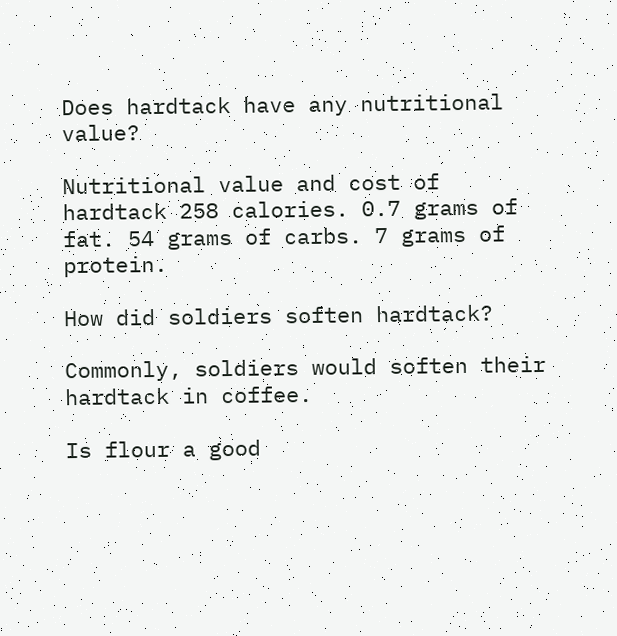Does hardtack have any nutritional value?

Nutritional value and cost of hardtack 258 calories. 0.7 grams of fat. 54 grams of carbs. 7 grams of protein.

How did soldiers soften hardtack?

Commonly, soldiers would soften their hardtack in coffee.

Is flour a good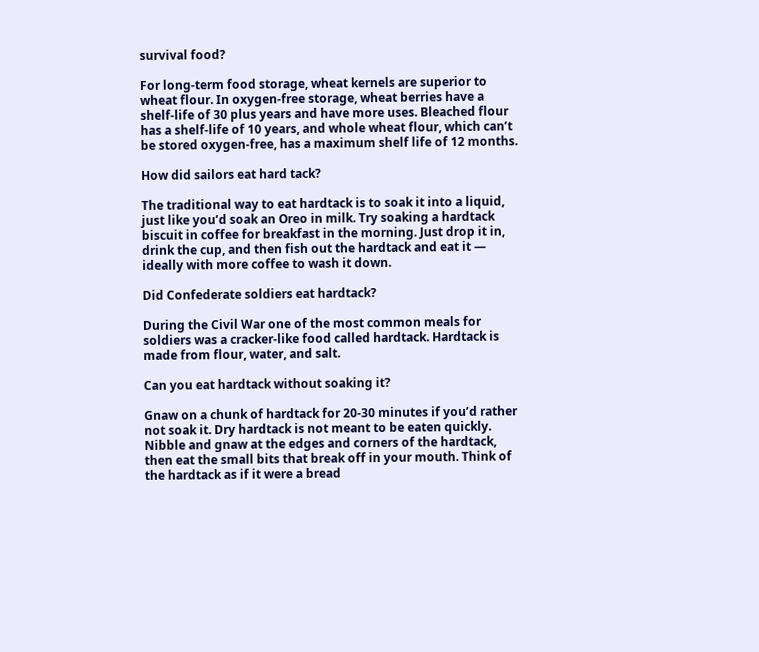survival food?

For long-term food storage, wheat kernels are superior to wheat flour. In oxygen-free storage, wheat berries have a shelf-life of 30 plus years and have more uses. Bleached flour has a shelf-life of 10 years, and whole wheat flour, which can’t be stored oxygen-free, has a maximum shelf life of 12 months.

How did sailors eat hard tack?

The traditional way to eat hardtack is to soak it into a liquid, just like you’d soak an Oreo in milk. Try soaking a hardtack biscuit in coffee for breakfast in the morning. Just drop it in, drink the cup, and then fish out the hardtack and eat it — ideally with more coffee to wash it down.

Did Confederate soldiers eat hardtack?

During the Civil War one of the most common meals for soldiers was a cracker-like food called hardtack. Hardtack is made from flour, water, and salt.

Can you eat hardtack without soaking it?

Gnaw on a chunk of hardtack for 20-30 minutes if you’d rather not soak it. Dry hardtack is not meant to be eaten quickly. Nibble and gnaw at the edges and corners of the hardtack, then eat the small bits that break off in your mouth. Think of the hardtack as if it were a bread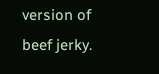version of beef jerky.